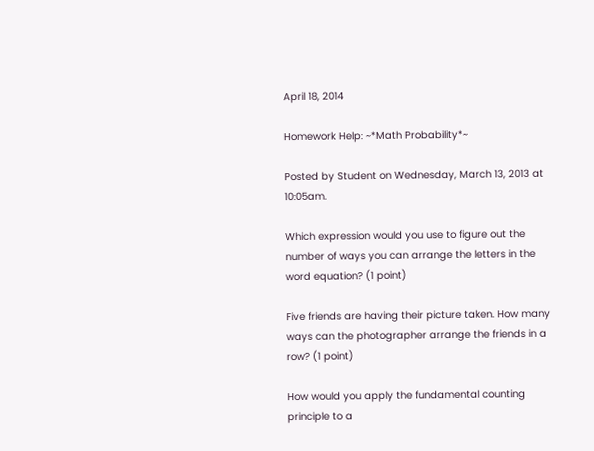April 18, 2014

Homework Help: ~*Math Probability*~

Posted by Student on Wednesday, March 13, 2013 at 10:05am.

Which expression would you use to figure out the number of ways you can arrange the letters in the word equation? (1 point)

Five friends are having their picture taken. How many ways can the photographer arrange the friends in a row? (1 point)

How would you apply the fundamental counting principle to a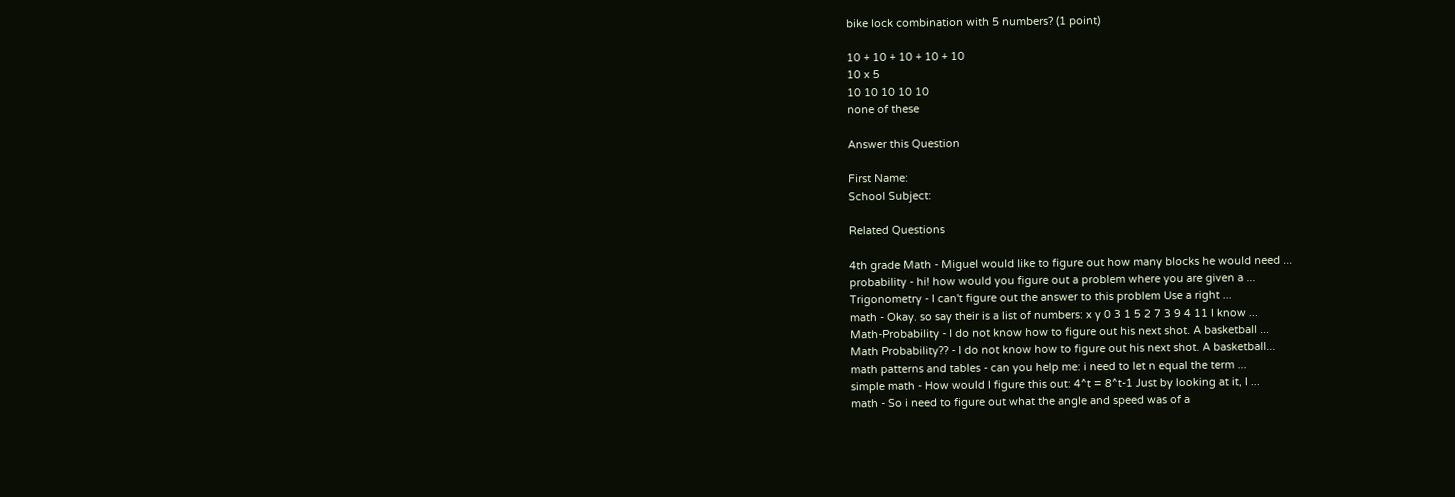bike lock combination with 5 numbers? (1 point)

10 + 10 + 10 + 10 + 10
10 x 5
10 10 10 10 10
none of these

Answer this Question

First Name:
School Subject:

Related Questions

4th grade Math - Miguel would like to figure out how many blocks he would need ...
probability - hi! how would you figure out a problem where you are given a ...
Trigonometry - I can't figure out the answer to this problem Use a right ...
math - Okay. so say their is a list of numbers: x y 0 3 1 5 2 7 3 9 4 11 I know ...
Math-Probability - I do not know how to figure out his next shot. A basketball ...
Math Probability?? - I do not know how to figure out his next shot. A basketball...
math patterns and tables - can you help me: i need to let n equal the term ...
simple math - How would I figure this out: 4^t = 8^t-1 Just by looking at it, I ...
math - So i need to figure out what the angle and speed was of a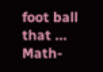foot ball that ...
Math-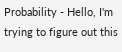Probability - Hello, I'm trying to figure out this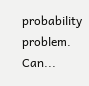probability problem. Can...